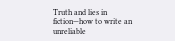Truth and lies in fiction—how to write an unreliable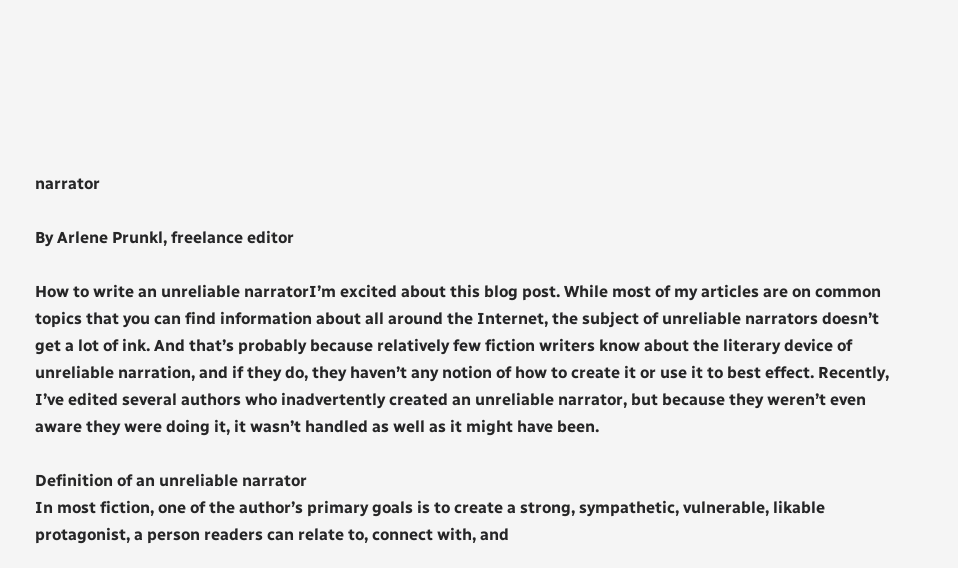narrator

By Arlene Prunkl, freelance editor

How to write an unreliable narratorI’m excited about this blog post. While most of my articles are on common topics that you can find information about all around the Internet, the subject of unreliable narrators doesn’t get a lot of ink. And that’s probably because relatively few fiction writers know about the literary device of unreliable narration, and if they do, they haven’t any notion of how to create it or use it to best effect. Recently, I’ve edited several authors who inadvertently created an unreliable narrator, but because they weren’t even aware they were doing it, it wasn’t handled as well as it might have been.

Definition of an unreliable narrator
In most fiction, one of the author’s primary goals is to create a strong, sympathetic, vulnerable, likable protagonist, a person readers can relate to, connect with, and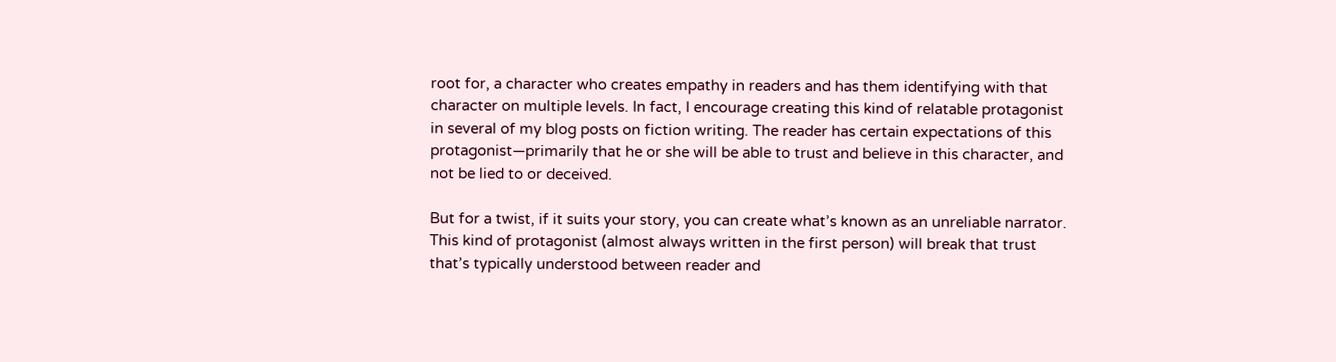root for, a character who creates empathy in readers and has them identifying with that character on multiple levels. In fact, I encourage creating this kind of relatable protagonist in several of my blog posts on fiction writing. The reader has certain expectations of this protagonist—primarily that he or she will be able to trust and believe in this character, and not be lied to or deceived.

But for a twist, if it suits your story, you can create what’s known as an unreliable narrator. This kind of protagonist (almost always written in the first person) will break that trust that’s typically understood between reader and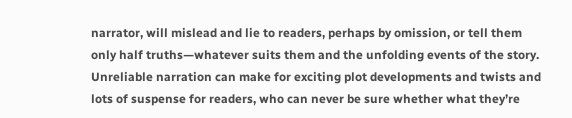narrator, will mislead and lie to readers, perhaps by omission, or tell them only half truths—whatever suits them and the unfolding events of the story. Unreliable narration can make for exciting plot developments and twists and lots of suspense for readers, who can never be sure whether what they’re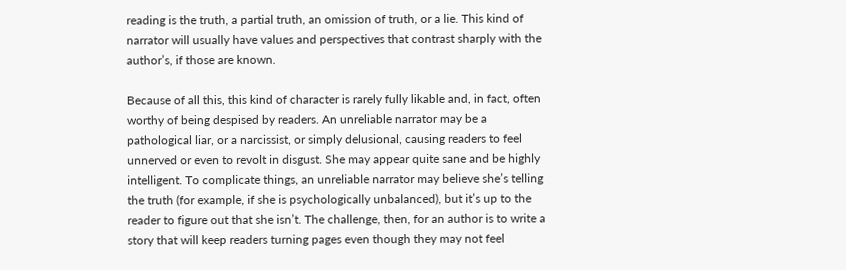reading is the truth, a partial truth, an omission of truth, or a lie. This kind of narrator will usually have values and perspectives that contrast sharply with the author’s, if those are known.

Because of all this, this kind of character is rarely fully likable and, in fact, often worthy of being despised by readers. An unreliable narrator may be a pathological liar, or a narcissist, or simply delusional, causing readers to feel unnerved or even to revolt in disgust. She may appear quite sane and be highly intelligent. To complicate things, an unreliable narrator may believe she’s telling the truth (for example, if she is psychologically unbalanced), but it’s up to the reader to figure out that she isn’t. The challenge, then, for an author is to write a story that will keep readers turning pages even though they may not feel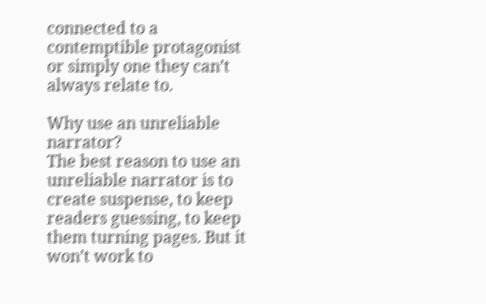connected to a contemptible protagonist or simply one they can’t always relate to.

Why use an unreliable narrator?
The best reason to use an unreliable narrator is to create suspense, to keep readers guessing, to keep them turning pages. But it won’t work to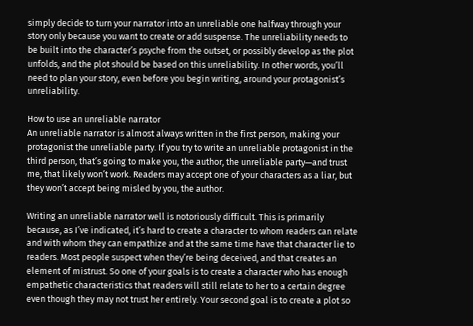simply decide to turn your narrator into an unreliable one halfway through your story only because you want to create or add suspense. The unreliability needs to be built into the character’s psyche from the outset, or possibly develop as the plot unfolds, and the plot should be based on this unreliability. In other words, you’ll need to plan your story, even before you begin writing, around your protagonist’s unreliability.

How to use an unreliable narrator
An unreliable narrator is almost always written in the first person, making your protagonist the unreliable party. If you try to write an unreliable protagonist in the third person, that’s going to make you, the author, the unreliable party—and trust me, that likely won’t work. Readers may accept one of your characters as a liar, but they won’t accept being misled by you, the author.

Writing an unreliable narrator well is notoriously difficult. This is primarily because, as I’ve indicated, it’s hard to create a character to whom readers can relate and with whom they can empathize and at the same time have that character lie to readers. Most people suspect when they’re being deceived, and that creates an element of mistrust. So one of your goals is to create a character who has enough empathetic characteristics that readers will still relate to her to a certain degree even though they may not trust her entirely. Your second goal is to create a plot so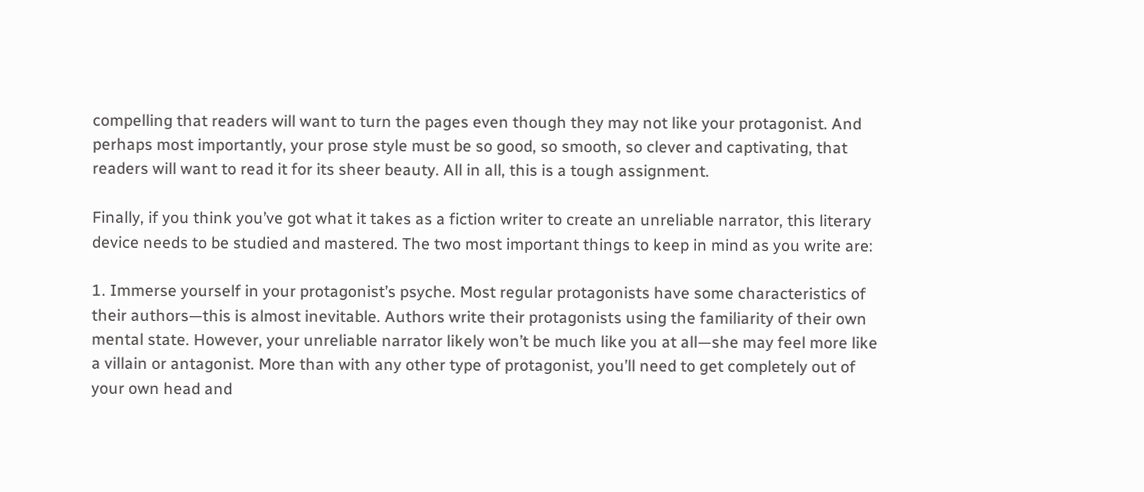compelling that readers will want to turn the pages even though they may not like your protagonist. And perhaps most importantly, your prose style must be so good, so smooth, so clever and captivating, that readers will want to read it for its sheer beauty. All in all, this is a tough assignment.

Finally, if you think you’ve got what it takes as a fiction writer to create an unreliable narrator, this literary device needs to be studied and mastered. The two most important things to keep in mind as you write are:

1. Immerse yourself in your protagonist’s psyche. Most regular protagonists have some characteristics of their authors—this is almost inevitable. Authors write their protagonists using the familiarity of their own mental state. However, your unreliable narrator likely won’t be much like you at all—she may feel more like a villain or antagonist. More than with any other type of protagonist, you’ll need to get completely out of your own head and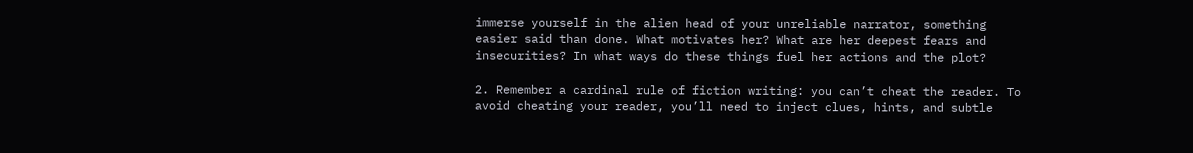immerse yourself in the alien head of your unreliable narrator, something easier said than done. What motivates her? What are her deepest fears and insecurities? In what ways do these things fuel her actions and the plot?

2. Remember a cardinal rule of fiction writing: you can’t cheat the reader. To avoid cheating your reader, you’ll need to inject clues, hints, and subtle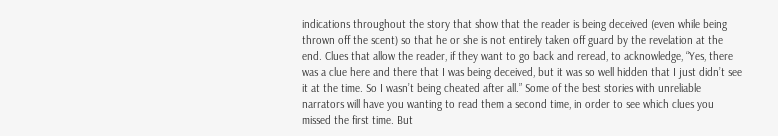indications throughout the story that show that the reader is being deceived (even while being thrown off the scent) so that he or she is not entirely taken off guard by the revelation at the end. Clues that allow the reader, if they want to go back and reread, to acknowledge, “Yes, there was a clue here and there that I was being deceived, but it was so well hidden that I just didn’t see it at the time. So I wasn’t being cheated after all.” Some of the best stories with unreliable narrators will have you wanting to read them a second time, in order to see which clues you missed the first time. But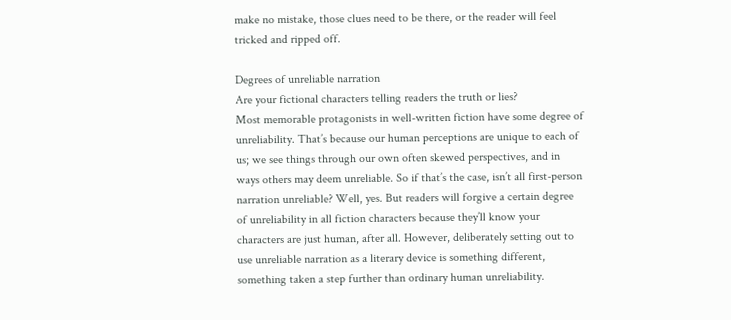make no mistake, those clues need to be there, or the reader will feel tricked and ripped off.

Degrees of unreliable narration
Are your fictional characters telling readers the truth or lies?
Most memorable protagonists in well-written fiction have some degree of unreliability. That’s because our human perceptions are unique to each of us; we see things through our own often skewed perspectives, and in ways others may deem unreliable. So if that’s the case, isn’t all first-person narration unreliable? Well, yes. But readers will forgive a certain degree of unreliability in all fiction characters because they’ll know your characters are just human, after all. However, deliberately setting out to use unreliable narration as a literary device is something different, something taken a step further than ordinary human unreliability.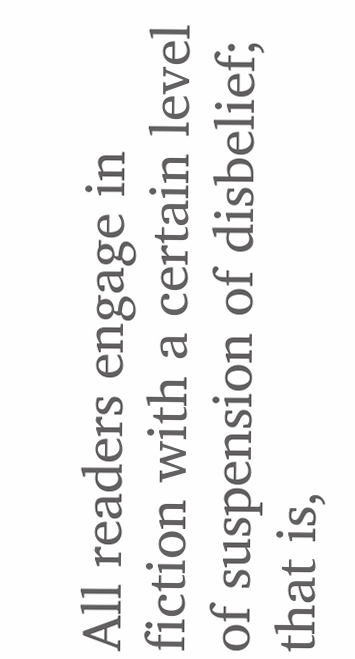All readers engage in fiction with a certain level of suspension of disbelief; that is,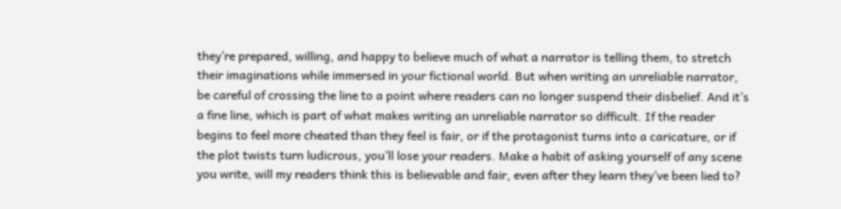they’re prepared, willing, and happy to believe much of what a narrator is telling them, to stretch their imaginations while immersed in your fictional world. But when writing an unreliable narrator, be careful of crossing the line to a point where readers can no longer suspend their disbelief. And it’s a fine line, which is part of what makes writing an unreliable narrator so difficult. If the reader begins to feel more cheated than they feel is fair, or if the protagonist turns into a caricature, or if the plot twists turn ludicrous, you’ll lose your readers. Make a habit of asking yourself of any scene you write, will my readers think this is believable and fair, even after they learn they’ve been lied to?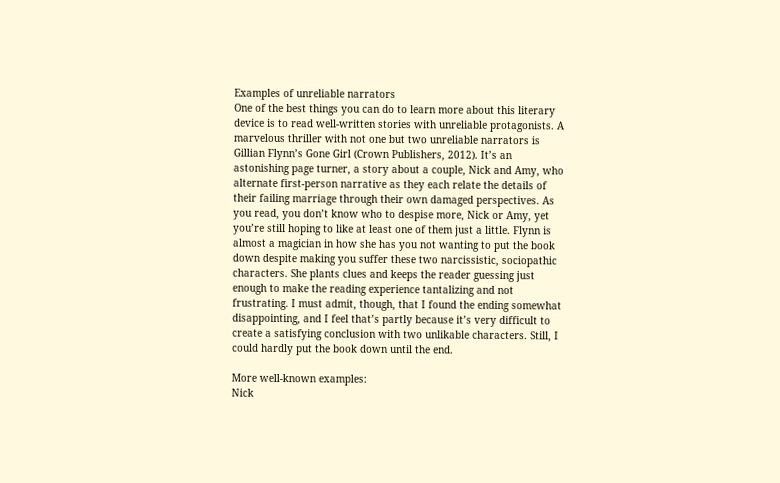Examples of unreliable narrators
One of the best things you can do to learn more about this literary device is to read well-written stories with unreliable protagonists. A marvelous thriller with not one but two unreliable narrators is Gillian Flynn’s Gone Girl (Crown Publishers, 2012). It’s an astonishing page turner, a story about a couple, Nick and Amy, who alternate first-person narrative as they each relate the details of their failing marriage through their own damaged perspectives. As you read, you don’t know who to despise more, Nick or Amy, yet you’re still hoping to like at least one of them just a little. Flynn is almost a magician in how she has you not wanting to put the book down despite making you suffer these two narcissistic, sociopathic characters. She plants clues and keeps the reader guessing just enough to make the reading experience tantalizing and not frustrating. I must admit, though, that I found the ending somewhat disappointing, and I feel that’s partly because it’s very difficult to create a satisfying conclusion with two unlikable characters. Still, I could hardly put the book down until the end.

More well-known examples:
Nick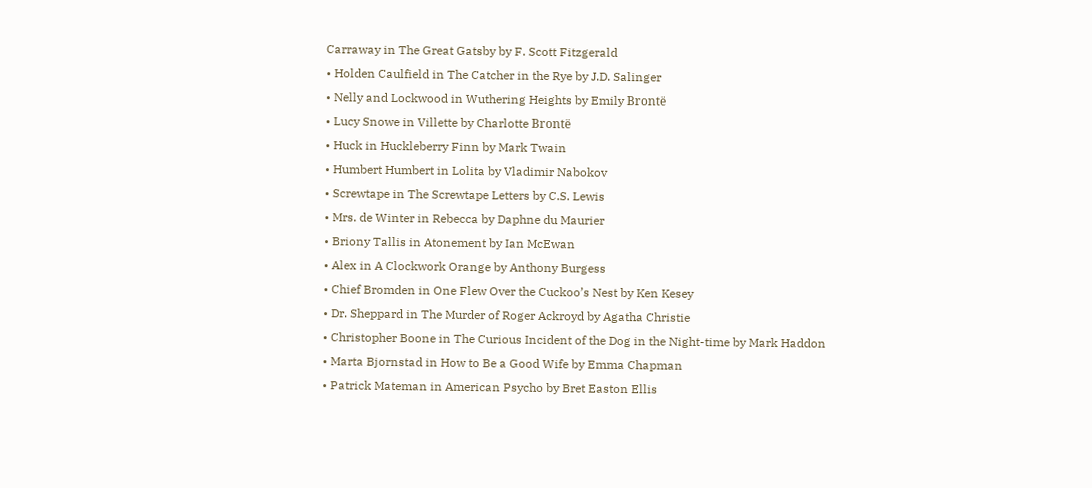Carraway in The Great Gatsby by F. Scott Fitzgerald
• Holden Caulfield in The Catcher in the Rye by J.D. Salinger
• Nelly and Lockwood in Wuthering Heights by Emily Brontë
• Lucy Snowe in Villette by Charlotte Brontë
• Huck in Huckleberry Finn by Mark Twain
• Humbert Humbert in Lolita by Vladimir Nabokov
• Screwtape in The Screwtape Letters by C.S. Lewis
• Mrs. de Winter in Rebecca by Daphne du Maurier
• Briony Tallis in Atonement by Ian McEwan
• Alex in A Clockwork Orange by Anthony Burgess
• Chief Bromden in One Flew Over the Cuckoo’s Nest by Ken Kesey
• Dr. Sheppard in The Murder of Roger Ackroyd by Agatha Christie
• Christopher Boone in The Curious Incident of the Dog in the Night-time by Mark Haddon
• Marta Bjornstad in How to Be a Good Wife by Emma Chapman
• Patrick Mateman in American Psycho by Bret Easton Ellis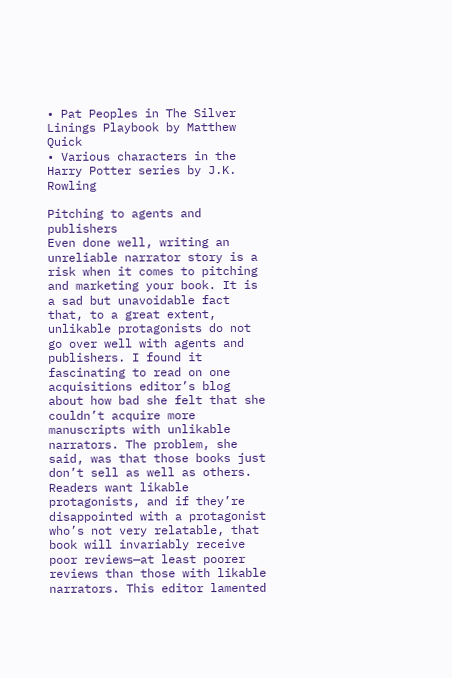• Pat Peoples in The Silver Linings Playbook by Matthew Quick
• Various characters in the Harry Potter series by J.K. Rowling

Pitching to agents and publishers
Even done well, writing an unreliable narrator story is a risk when it comes to pitching and marketing your book. It is a sad but unavoidable fact that, to a great extent, unlikable protagonists do not go over well with agents and publishers. I found it fascinating to read on one acquisitions editor’s blog about how bad she felt that she couldn’t acquire more manuscripts with unlikable narrators. The problem, she said, was that those books just don’t sell as well as others. Readers want likable protagonists, and if they’re disappointed with a protagonist who’s not very relatable, that book will invariably receive poor reviews—at least poorer reviews than those with likable narrators. This editor lamented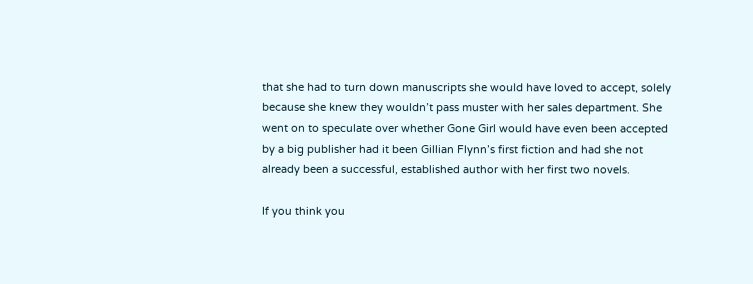that she had to turn down manuscripts she would have loved to accept, solely because she knew they wouldn’t pass muster with her sales department. She went on to speculate over whether Gone Girl would have even been accepted by a big publisher had it been Gillian Flynn’s first fiction and had she not already been a successful, established author with her first two novels.

If you think you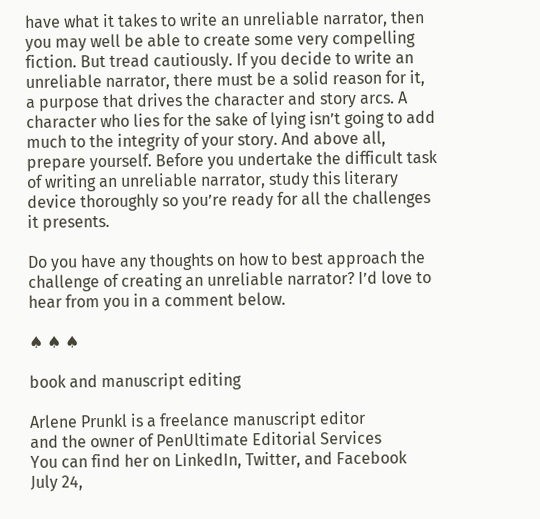have what it takes to write an unreliable narrator, then you may well be able to create some very compelling fiction. But tread cautiously. If you decide to write an unreliable narrator, there must be a solid reason for it, a purpose that drives the character and story arcs. A character who lies for the sake of lying isn’t going to add much to the integrity of your story. And above all, prepare yourself. Before you undertake the difficult task of writing an unreliable narrator, study this literary device thoroughly so you’re ready for all the challenges it presents.

Do you have any thoughts on how to best approach the challenge of creating an unreliable narrator? I’d love to hear from you in a comment below.

♠ ♠ ♠

book and manuscript editing

Arlene Prunkl is a freelance manuscript editor
and the owner of PenUltimate Editorial Services
You can find her on LinkedIn, Twitter, and Facebook
July 24,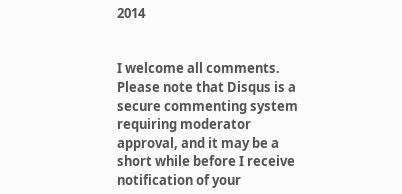2014


I welcome all comments. Please note that Disqus is a secure commenting system requiring moderator approval, and it may be a short while before I receive notification of your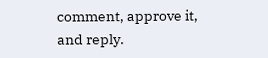comment, approve it, and reply.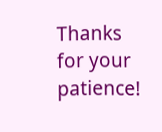Thanks for your patience!